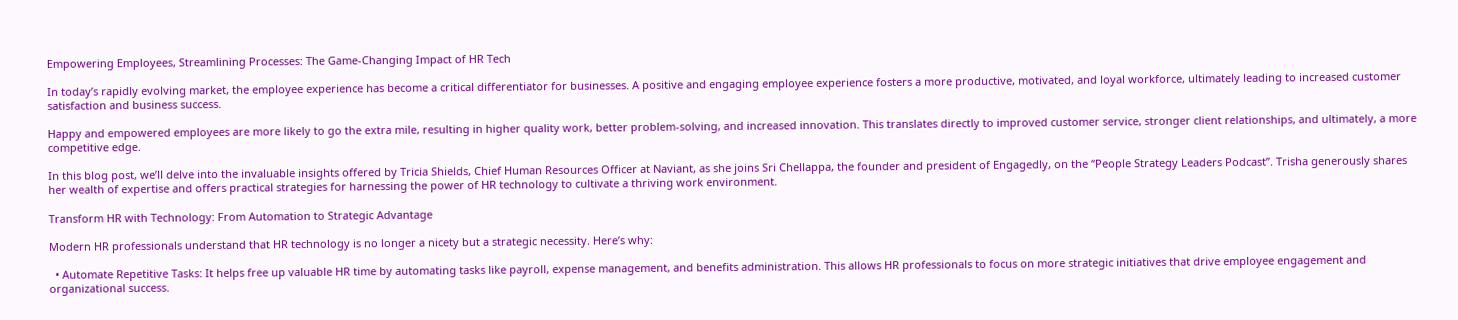Empowering Employees, Streamlining Processes: The Game-Changing Impact of HR Tech

In today’s rapidly evolving market, the employee experience has become a critical differentiator for businesses. A positive and engaging employee experience fosters a more productive, motivated, and loyal workforce, ultimately leading to increased customer satisfaction and business success.

Happy and empowered employees are more likely to go the extra mile, resulting in higher quality work, better problem-solving, and increased innovation. This translates directly to improved customer service, stronger client relationships, and ultimately, a more competitive edge.

In this blog post, we’ll delve into the invaluable insights offered by Tricia Shields, Chief Human Resources Officer at Naviant, as she joins Sri Chellappa, the founder and president of Engagedly, on the “People Strategy Leaders Podcast”. Trisha generously shares her wealth of expertise and offers practical strategies for harnessing the power of HR technology to cultivate a thriving work environment.

Transform HR with Technology: From Automation to Strategic Advantage

Modern HR professionals understand that HR technology is no longer a nicety but a strategic necessity. Here’s why:

  • Automate Repetitive Tasks: It helps free up valuable HR time by automating tasks like payroll, expense management, and benefits administration. This allows HR professionals to focus on more strategic initiatives that drive employee engagement and organizational success.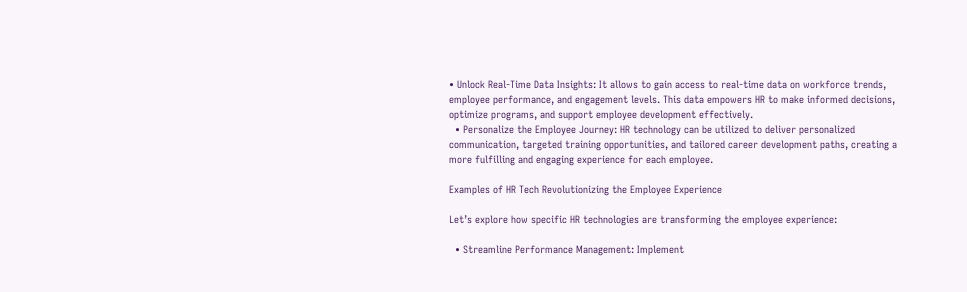• Unlock Real-Time Data Insights: It allows to gain access to real-time data on workforce trends, employee performance, and engagement levels. This data empowers HR to make informed decisions, optimize programs, and support employee development effectively.
  • Personalize the Employee Journey: HR technology can be utilized to deliver personalized communication, targeted training opportunities, and tailored career development paths, creating a more fulfilling and engaging experience for each employee.

Examples of HR Tech Revolutionizing the Employee Experience

Let’s explore how specific HR technologies are transforming the employee experience:

  • Streamline Performance Management: Implement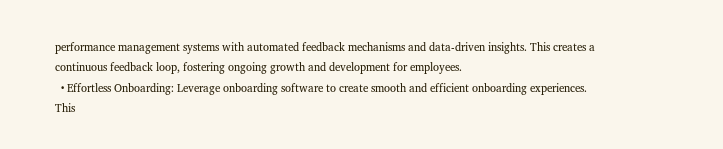performance management systems with automated feedback mechanisms and data-driven insights. This creates a continuous feedback loop, fostering ongoing growth and development for employees.
  • Effortless Onboarding: Leverage onboarding software to create smooth and efficient onboarding experiences. This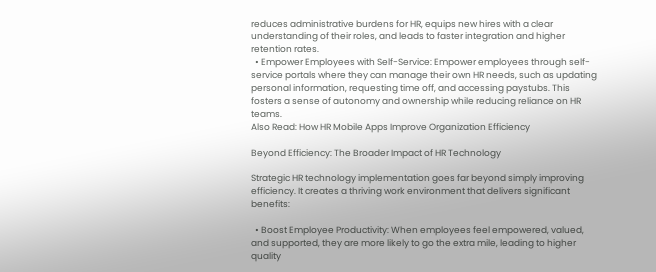reduces administrative burdens for HR, equips new hires with a clear understanding of their roles, and leads to faster integration and higher retention rates.
  • Empower Employees with Self-Service: Empower employees through self-service portals where they can manage their own HR needs, such as updating personal information, requesting time off, and accessing paystubs. This fosters a sense of autonomy and ownership while reducing reliance on HR teams.
Also Read: How HR Mobile Apps Improve Organization Efficiency

Beyond Efficiency: The Broader Impact of HR Technology

Strategic HR technology implementation goes far beyond simply improving efficiency. It creates a thriving work environment that delivers significant benefits:

  • Boost Employee Productivity: When employees feel empowered, valued, and supported, they are more likely to go the extra mile, leading to higher quality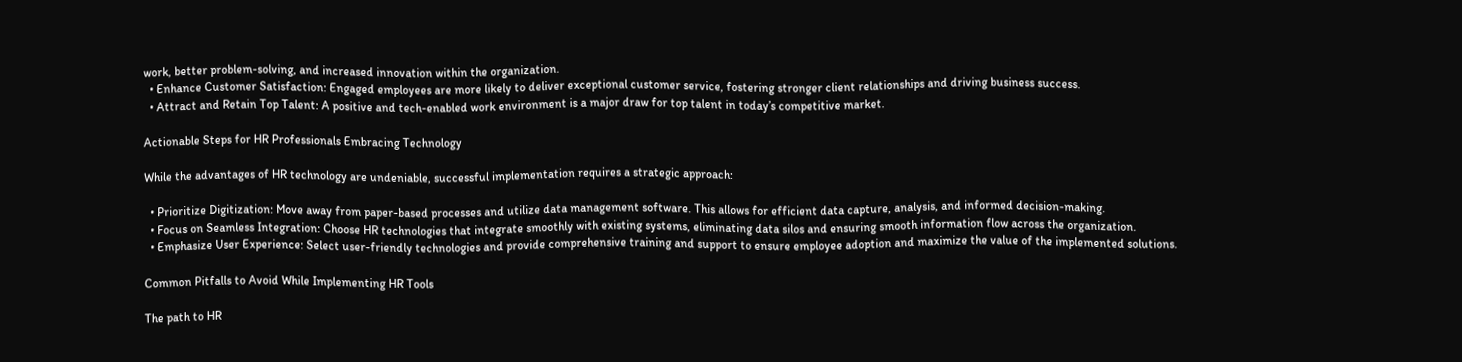work, better problem-solving, and increased innovation within the organization.
  • Enhance Customer Satisfaction: Engaged employees are more likely to deliver exceptional customer service, fostering stronger client relationships and driving business success.
  • Attract and Retain Top Talent: A positive and tech-enabled work environment is a major draw for top talent in today’s competitive market.

Actionable Steps for HR Professionals Embracing Technology

While the advantages of HR technology are undeniable, successful implementation requires a strategic approach:

  • Prioritize Digitization: Move away from paper-based processes and utilize data management software. This allows for efficient data capture, analysis, and informed decision-making.
  • Focus on Seamless Integration: Choose HR technologies that integrate smoothly with existing systems, eliminating data silos and ensuring smooth information flow across the organization.
  • Emphasize User Experience: Select user-friendly technologies and provide comprehensive training and support to ensure employee adoption and maximize the value of the implemented solutions.

Common Pitfalls to Avoid While Implementing HR Tools

The path to HR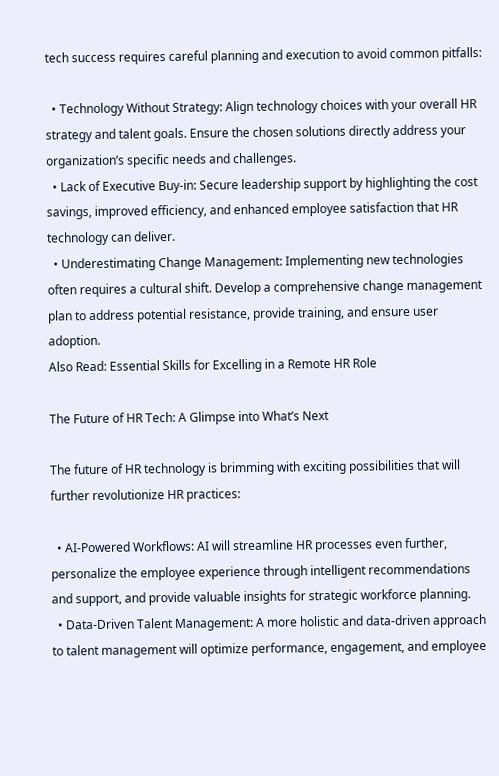tech success requires careful planning and execution to avoid common pitfalls:

  • Technology Without Strategy: Align technology choices with your overall HR strategy and talent goals. Ensure the chosen solutions directly address your organization’s specific needs and challenges.
  • Lack of Executive Buy-in: Secure leadership support by highlighting the cost savings, improved efficiency, and enhanced employee satisfaction that HR technology can deliver.
  • Underestimating Change Management: Implementing new technologies often requires a cultural shift. Develop a comprehensive change management plan to address potential resistance, provide training, and ensure user adoption.
Also Read: Essential Skills for Excelling in a Remote HR Role

The Future of HR Tech: A Glimpse into What’s Next

The future of HR technology is brimming with exciting possibilities that will further revolutionize HR practices:

  • AI-Powered Workflows: AI will streamline HR processes even further, personalize the employee experience through intelligent recommendations and support, and provide valuable insights for strategic workforce planning.
  • Data-Driven Talent Management: A more holistic and data-driven approach to talent management will optimize performance, engagement, and employee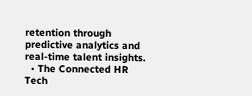retention through predictive analytics and real-time talent insights.
  • The Connected HR Tech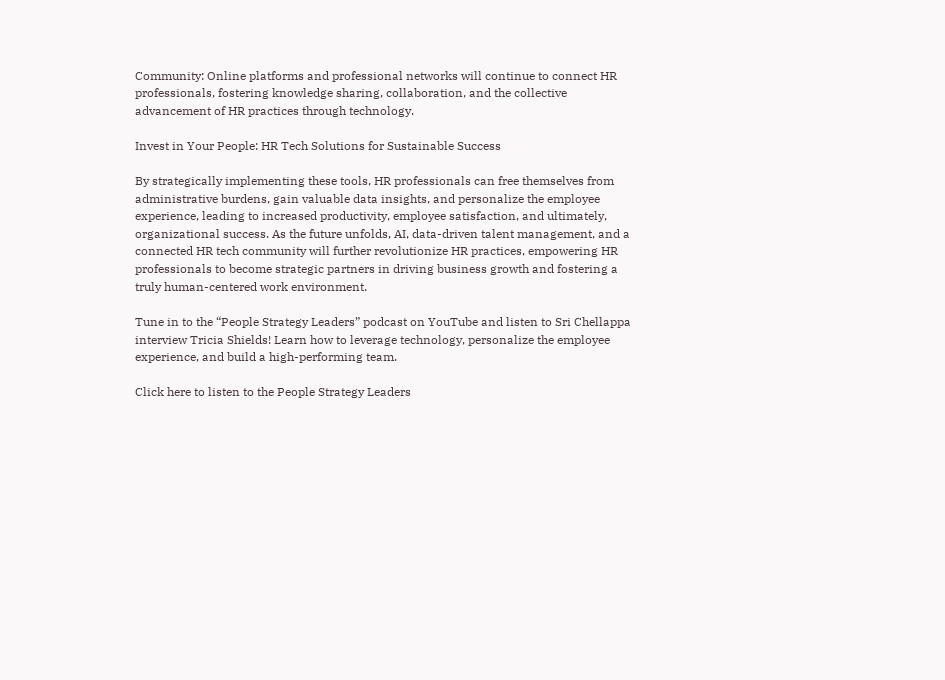Community: Online platforms and professional networks will continue to connect HR professionals, fostering knowledge sharing, collaboration, and the collective advancement of HR practices through technology.

Invest in Your People: HR Tech Solutions for Sustainable Success

By strategically implementing these tools, HR professionals can free themselves from administrative burdens, gain valuable data insights, and personalize the employee experience, leading to increased productivity, employee satisfaction, and ultimately, organizational success. As the future unfolds, AI, data-driven talent management, and a connected HR tech community will further revolutionize HR practices, empowering HR professionals to become strategic partners in driving business growth and fostering a truly human-centered work environment.

Tune in to the “People Strategy Leaders” podcast on YouTube and listen to Sri Chellappa interview Tricia Shields! Learn how to leverage technology, personalize the employee experience, and build a high-performing team.

Click here to listen to the People Strategy Leaders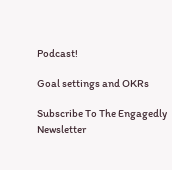Podcast!

Goal settings and OKRs

Subscribe To The Engagedly Newsletter